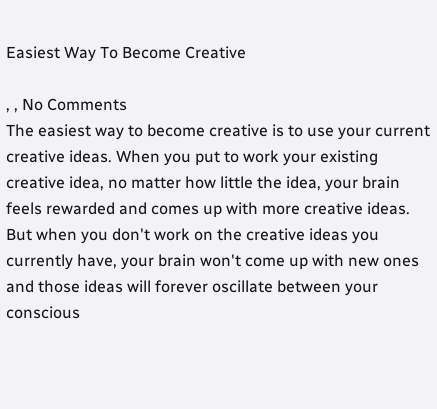Easiest Way To Become Creative

, , No Comments
The easiest way to become creative is to use your current creative ideas. When you put to work your existing creative idea, no matter how little the idea, your brain feels rewarded and comes up with more creative ideas. But when you don't work on the creative ideas you currently have, your brain won't come up with new ones and those ideas will forever oscillate between your conscious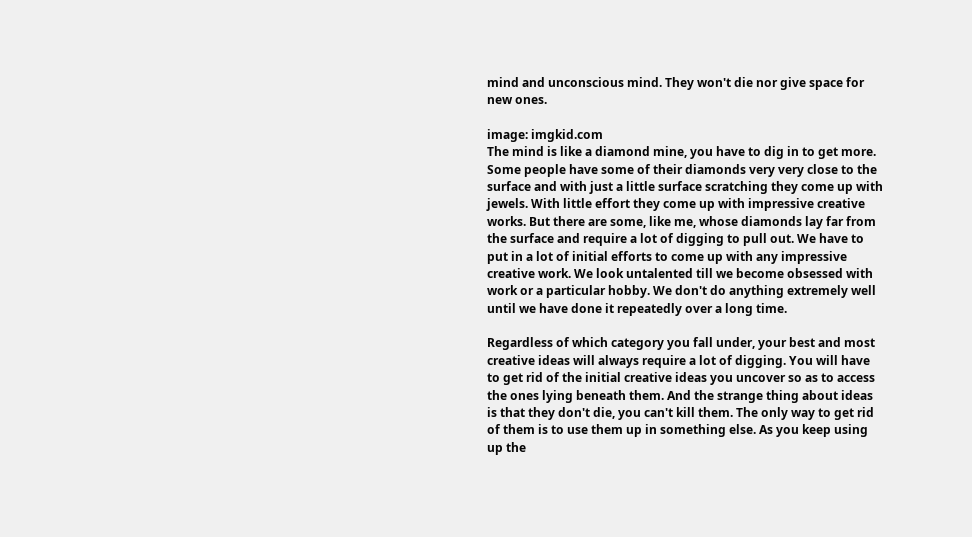mind and unconscious mind. They won't die nor give space for new ones.

image: imgkid.com
The mind is like a diamond mine, you have to dig in to get more. Some people have some of their diamonds very very close to the surface and with just a little surface scratching they come up with jewels. With little effort they come up with impressive creative works. But there are some, like me, whose diamonds lay far from the surface and require a lot of digging to pull out. We have to put in a lot of initial efforts to come up with any impressive creative work. We look untalented till we become obsessed with work or a particular hobby. We don't do anything extremely well until we have done it repeatedly over a long time.

Regardless of which category you fall under, your best and most creative ideas will always require a lot of digging. You will have to get rid of the initial creative ideas you uncover so as to access the ones lying beneath them. And the strange thing about ideas is that they don't die, you can't kill them. The only way to get rid of them is to use them up in something else. As you keep using up the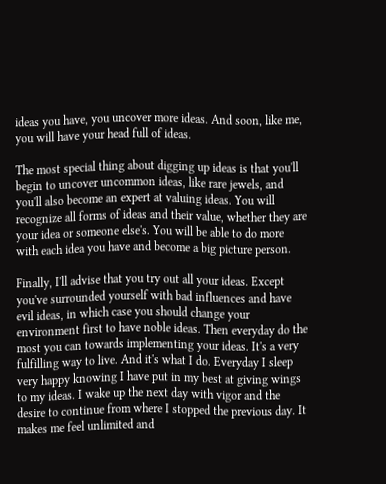ideas you have, you uncover more ideas. And soon, like me, you will have your head full of ideas.

The most special thing about digging up ideas is that you'll begin to uncover uncommon ideas, like rare jewels, and you'll also become an expert at valuing ideas. You will recognize all forms of ideas and their value, whether they are your idea or someone else's. You will be able to do more with each idea you have and become a big picture person.

Finally, I'll advise that you try out all your ideas. Except you've surrounded yourself with bad influences and have evil ideas, in which case you should change your environment first to have noble ideas. Then everyday do the most you can towards implementing your ideas. It's a very fulfilling way to live. And it's what I do. Everyday I sleep very happy knowing I have put in my best at giving wings to my ideas. I wake up the next day with vigor and the desire to continue from where I stopped the previous day. It makes me feel unlimited and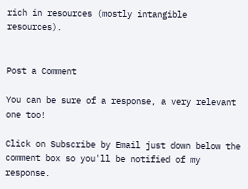rich in resources (mostly intangible resources).


Post a Comment

You can be sure of a response, a very relevant one too!

Click on Subscribe by Email just down below the comment box so you'll be notified of my response.